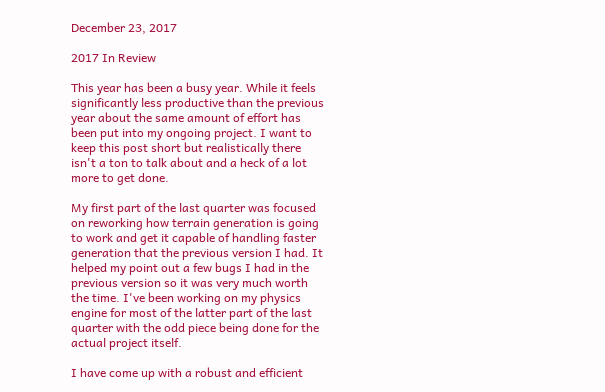December 23, 2017

2017 In Review

This year has been a busy year. While it feels significantly less productive than the previous year about the same amount of effort has been put into my ongoing project. I want to keep this post short but realistically there isn't a ton to talk about and a heck of a lot more to get done.

My first part of the last quarter was focused on reworking how terrain generation is going to work and get it capable of handling faster generation that the previous version I had. It helped my point out a few bugs I had in the previous version so it was very much worth the time. I've been working on my physics engine for most of the latter part of the last quarter with the odd piece being done for the actual project itself.

I have come up with a robust and efficient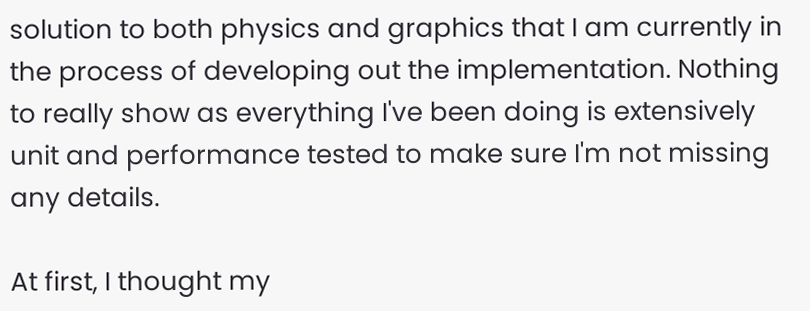solution to both physics and graphics that I am currently in the process of developing out the implementation. Nothing to really show as everything I've been doing is extensively unit and performance tested to make sure I'm not missing any details.

At first, I thought my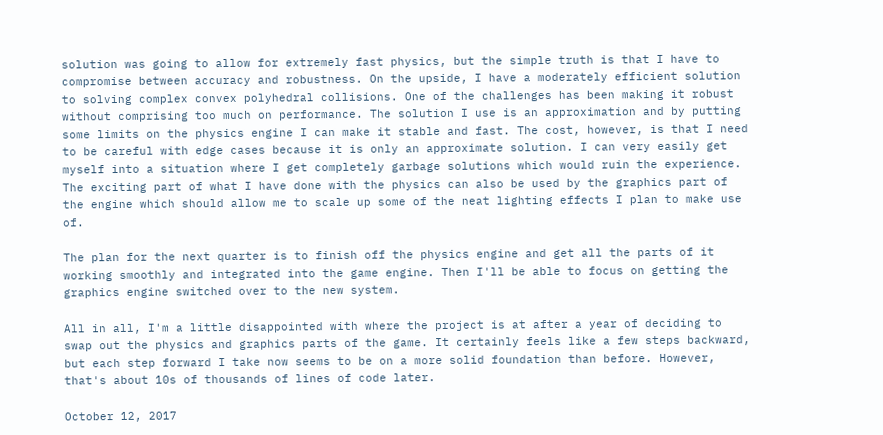solution was going to allow for extremely fast physics, but the simple truth is that I have to compromise between accuracy and robustness. On the upside, I have a moderately efficient solution to solving complex convex polyhedral collisions. One of the challenges has been making it robust without comprising too much on performance. The solution I use is an approximation and by putting some limits on the physics engine I can make it stable and fast. The cost, however, is that I need to be careful with edge cases because it is only an approximate solution. I can very easily get myself into a situation where I get completely garbage solutions which would ruin the experience. The exciting part of what I have done with the physics can also be used by the graphics part of the engine which should allow me to scale up some of the neat lighting effects I plan to make use of.

The plan for the next quarter is to finish off the physics engine and get all the parts of it working smoothly and integrated into the game engine. Then I'll be able to focus on getting the graphics engine switched over to the new system.

All in all, I'm a little disappointed with where the project is at after a year of deciding to swap out the physics and graphics parts of the game. It certainly feels like a few steps backward, but each step forward I take now seems to be on a more solid foundation than before. However, that's about 10s of thousands of lines of code later.

October 12, 2017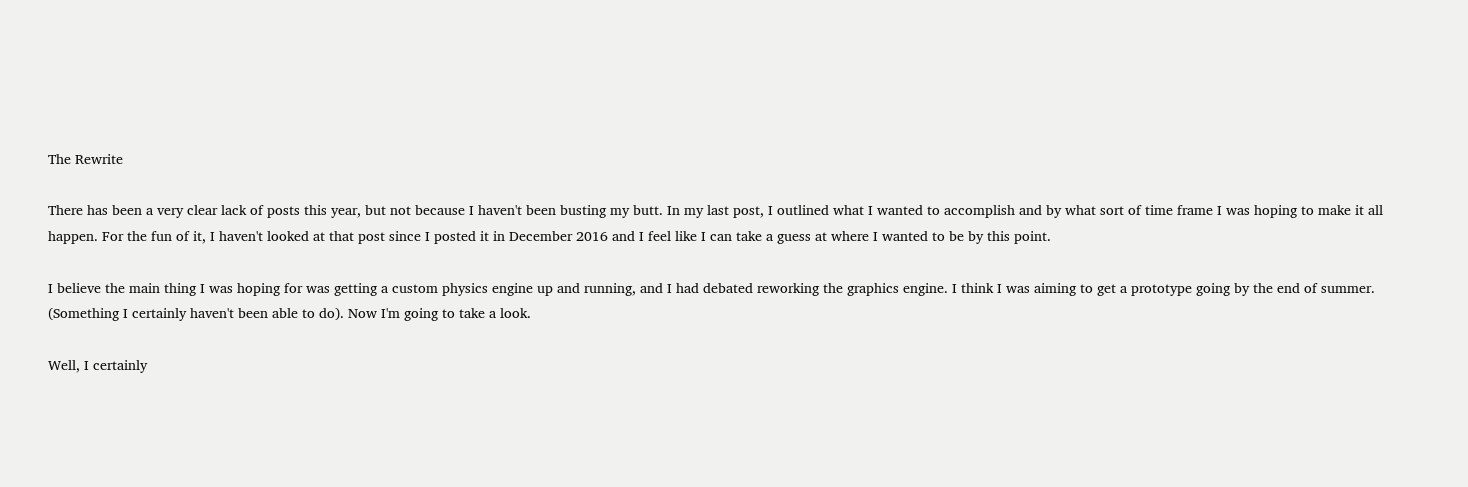The Rewrite

There has been a very clear lack of posts this year, but not because I haven't been busting my butt. In my last post, I outlined what I wanted to accomplish and by what sort of time frame I was hoping to make it all happen. For the fun of it, I haven't looked at that post since I posted it in December 2016 and I feel like I can take a guess at where I wanted to be by this point.

I believe the main thing I was hoping for was getting a custom physics engine up and running, and I had debated reworking the graphics engine. I think I was aiming to get a prototype going by the end of summer. (Something I certainly haven't been able to do). Now I'm going to take a look.

Well, I certainly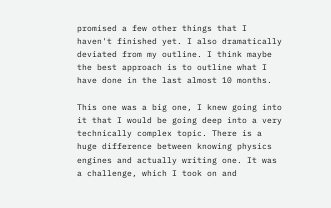promised a few other things that I haven't finished yet. I also dramatically deviated from my outline. I think maybe the best approach is to outline what I have done in the last almost 10 months.

This one was a big one, I knew going into it that I would be going deep into a very technically complex topic. There is a huge difference between knowing physics engines and actually writing one. It was a challenge, which I took on and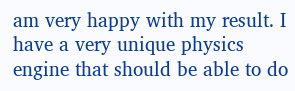am very happy with my result. I have a very unique physics engine that should be able to do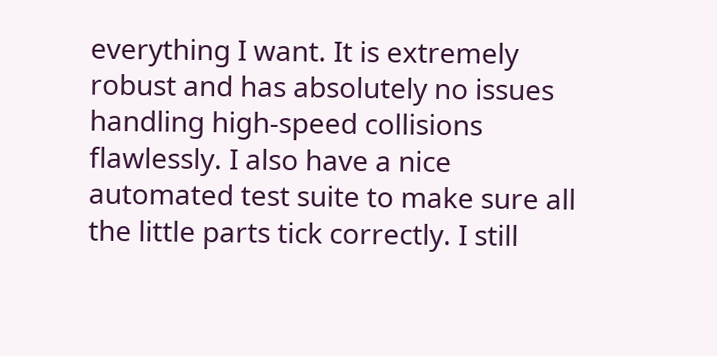everything I want. It is extremely robust and has absolutely no issues handling high-speed collisions flawlessly. I also have a nice automated test suite to make sure all the little parts tick correctly. I still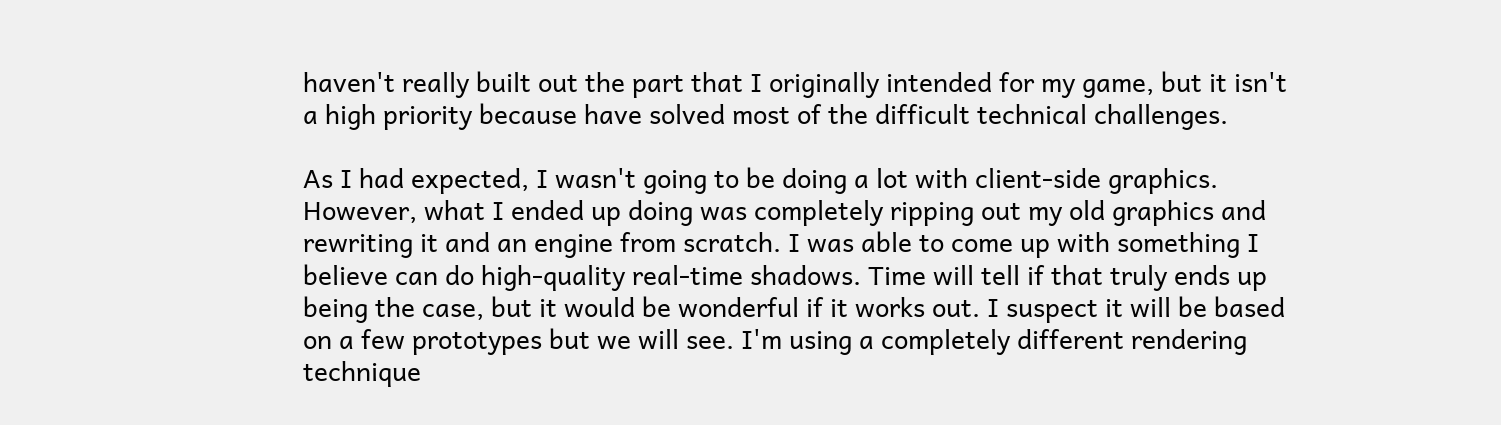haven't really built out the part that I originally intended for my game, but it isn't a high priority because have solved most of the difficult technical challenges.

As I had expected, I wasn't going to be doing a lot with client-side graphics. However, what I ended up doing was completely ripping out my old graphics and rewriting it and an engine from scratch. I was able to come up with something I believe can do high-quality real-time shadows. Time will tell if that truly ends up being the case, but it would be wonderful if it works out. I suspect it will be based on a few prototypes but we will see. I'm using a completely different rendering technique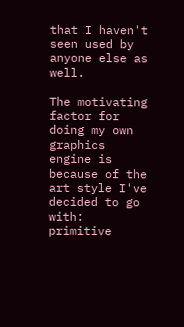that I haven't seen used by anyone else as well.

The motivating factor for doing my own graphics engine is because of the art style I've decided to go with: primitive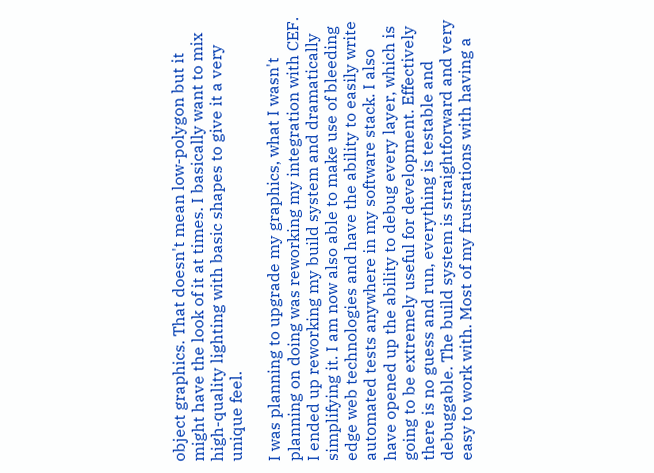object graphics. That doesn't mean low-polygon but it might have the look of it at times. I basically want to mix high-quality lighting with basic shapes to give it a very unique feel.

I was planning to upgrade my graphics, what I wasn't planning on doing was reworking my integration with CEF. I ended up reworking my build system and dramatically simplifying it. I am now also able to make use of bleeding edge web technologies and have the ability to easily write automated tests anywhere in my software stack. I also have opened up the ability to debug every layer, which is going to be extremely useful for development. Effectively there is no guess and run, everything is testable and debuggable. The build system is straightforward and very easy to work with. Most of my frustrations with having a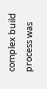complex build process was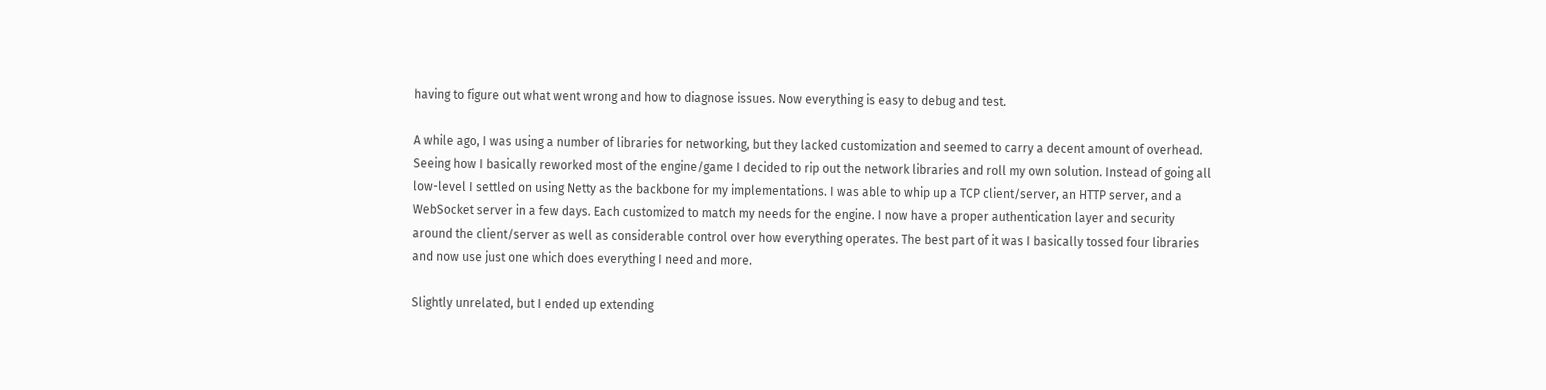having to figure out what went wrong and how to diagnose issues. Now everything is easy to debug and test.

A while ago, I was using a number of libraries for networking, but they lacked customization and seemed to carry a decent amount of overhead. Seeing how I basically reworked most of the engine/game I decided to rip out the network libraries and roll my own solution. Instead of going all low-level I settled on using Netty as the backbone for my implementations. I was able to whip up a TCP client/server, an HTTP server, and a WebSocket server in a few days. Each customized to match my needs for the engine. I now have a proper authentication layer and security around the client/server as well as considerable control over how everything operates. The best part of it was I basically tossed four libraries and now use just one which does everything I need and more.

Slightly unrelated, but I ended up extending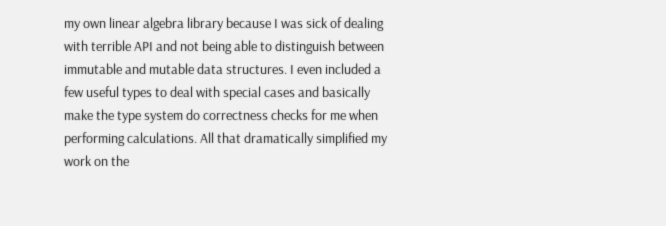my own linear algebra library because I was sick of dealing with terrible API and not being able to distinguish between immutable and mutable data structures. I even included a few useful types to deal with special cases and basically make the type system do correctness checks for me when performing calculations. All that dramatically simplified my work on the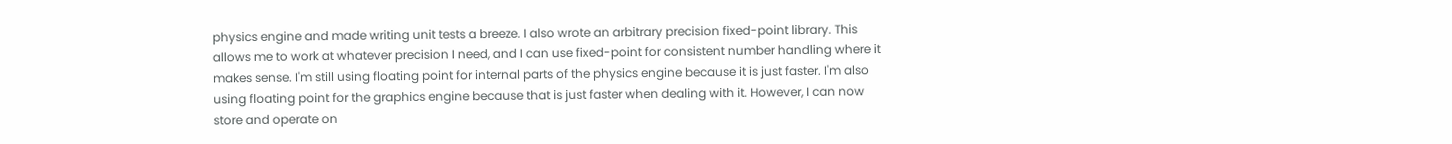physics engine and made writing unit tests a breeze. I also wrote an arbitrary precision fixed-point library. This allows me to work at whatever precision I need, and I can use fixed-point for consistent number handling where it makes sense. I'm still using floating point for internal parts of the physics engine because it is just faster. I'm also using floating point for the graphics engine because that is just faster when dealing with it. However, I can now store and operate on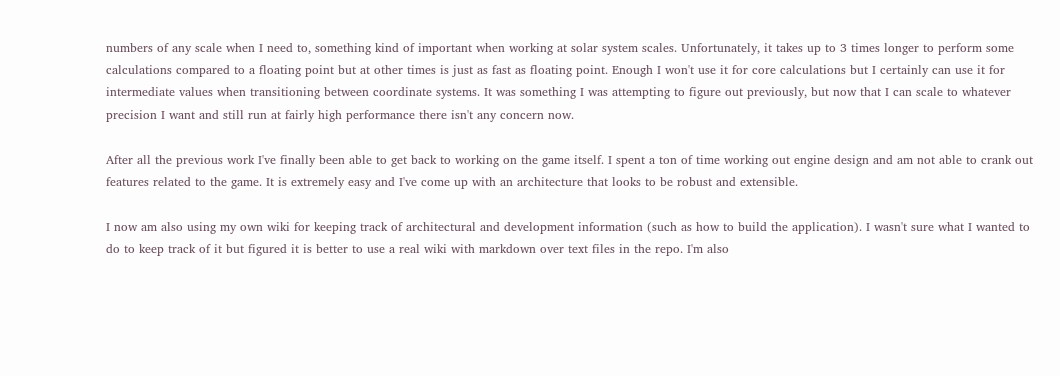numbers of any scale when I need to, something kind of important when working at solar system scales. Unfortunately, it takes up to 3 times longer to perform some calculations compared to a floating point but at other times is just as fast as floating point. Enough I won't use it for core calculations but I certainly can use it for intermediate values when transitioning between coordinate systems. It was something I was attempting to figure out previously, but now that I can scale to whatever precision I want and still run at fairly high performance there isn't any concern now.

After all the previous work I've finally been able to get back to working on the game itself. I spent a ton of time working out engine design and am not able to crank out features related to the game. It is extremely easy and I've come up with an architecture that looks to be robust and extensible.

I now am also using my own wiki for keeping track of architectural and development information (such as how to build the application). I wasn't sure what I wanted to do to keep track of it but figured it is better to use a real wiki with markdown over text files in the repo. I'm also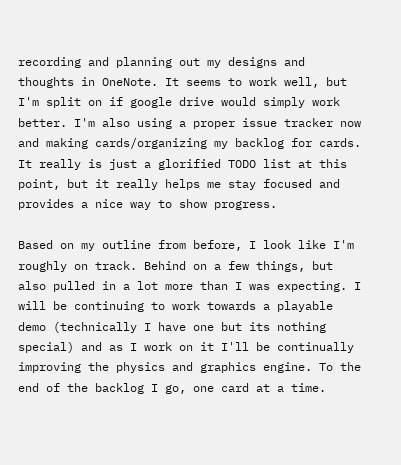recording and planning out my designs and thoughts in OneNote. It seems to work well, but I'm split on if google drive would simply work better. I'm also using a proper issue tracker now and making cards/organizing my backlog for cards. It really is just a glorified TODO list at this point, but it really helps me stay focused and provides a nice way to show progress.

Based on my outline from before, I look like I'm roughly on track. Behind on a few things, but also pulled in a lot more than I was expecting. I will be continuing to work towards a playable demo (technically I have one but its nothing special) and as I work on it I'll be continually improving the physics and graphics engine. To the end of the backlog I go, one card at a time.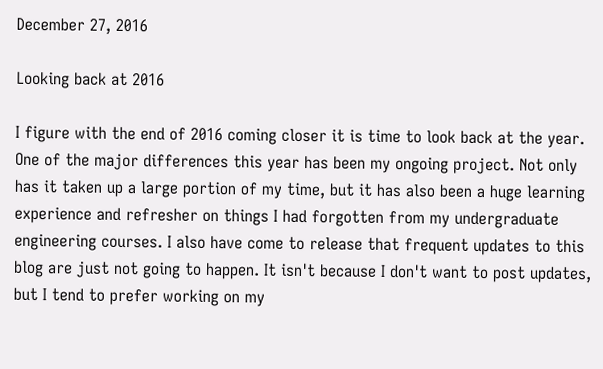December 27, 2016

Looking back at 2016

I figure with the end of 2016 coming closer it is time to look back at the year. One of the major differences this year has been my ongoing project. Not only has it taken up a large portion of my time, but it has also been a huge learning experience and refresher on things I had forgotten from my undergraduate engineering courses. I also have come to release that frequent updates to this blog are just not going to happen. It isn't because I don't want to post updates, but I tend to prefer working on my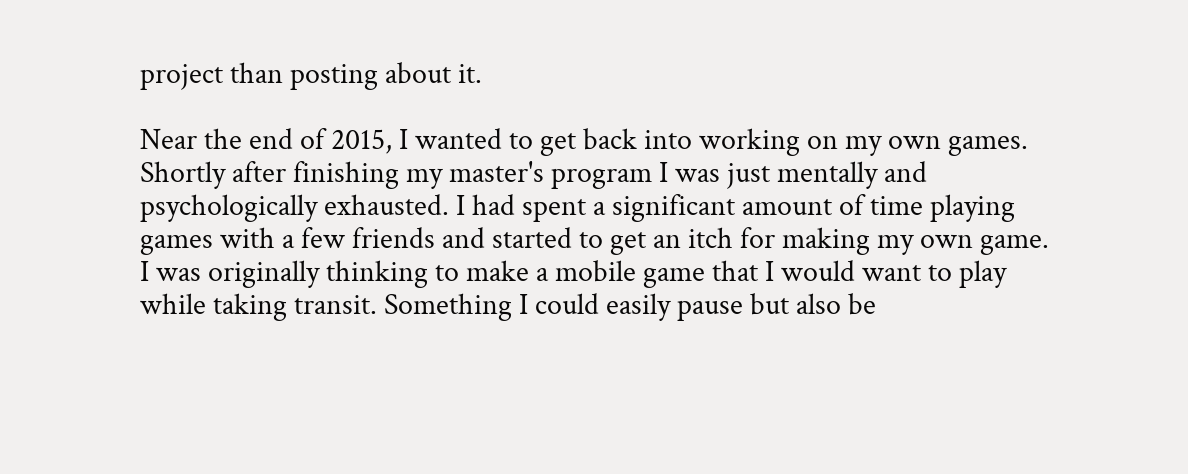project than posting about it.

Near the end of 2015, I wanted to get back into working on my own games. Shortly after finishing my master's program I was just mentally and psychologically exhausted. I had spent a significant amount of time playing games with a few friends and started to get an itch for making my own game. I was originally thinking to make a mobile game that I would want to play while taking transit. Something I could easily pause but also be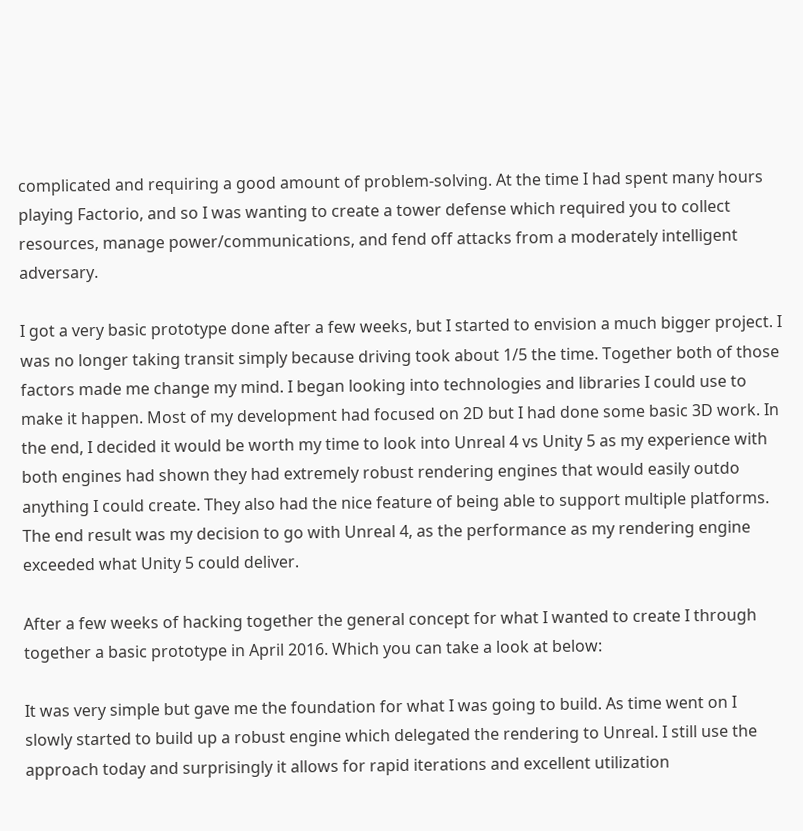complicated and requiring a good amount of problem-solving. At the time I had spent many hours playing Factorio, and so I was wanting to create a tower defense which required you to collect resources, manage power/communications, and fend off attacks from a moderately intelligent adversary.

I got a very basic prototype done after a few weeks, but I started to envision a much bigger project. I was no longer taking transit simply because driving took about 1/5 the time. Together both of those factors made me change my mind. I began looking into technologies and libraries I could use to make it happen. Most of my development had focused on 2D but I had done some basic 3D work. In the end, I decided it would be worth my time to look into Unreal 4 vs Unity 5 as my experience with both engines had shown they had extremely robust rendering engines that would easily outdo anything I could create. They also had the nice feature of being able to support multiple platforms. The end result was my decision to go with Unreal 4, as the performance as my rendering engine exceeded what Unity 5 could deliver.

After a few weeks of hacking together the general concept for what I wanted to create I through together a basic prototype in April 2016. Which you can take a look at below:

It was very simple but gave me the foundation for what I was going to build. As time went on I slowly started to build up a robust engine which delegated the rendering to Unreal. I still use the approach today and surprisingly it allows for rapid iterations and excellent utilization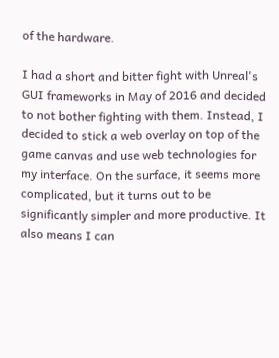of the hardware.

I had a short and bitter fight with Unreal's GUI frameworks in May of 2016 and decided to not bother fighting with them. Instead, I decided to stick a web overlay on top of the game canvas and use web technologies for my interface. On the surface, it seems more complicated, but it turns out to be significantly simpler and more productive. It also means I can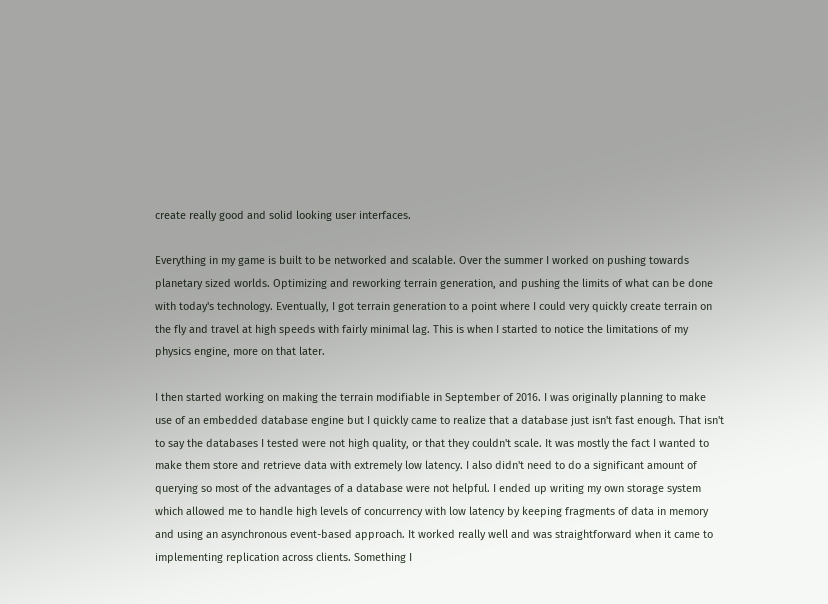create really good and solid looking user interfaces.

Everything in my game is built to be networked and scalable. Over the summer I worked on pushing towards planetary sized worlds. Optimizing and reworking terrain generation, and pushing the limits of what can be done with today's technology. Eventually, I got terrain generation to a point where I could very quickly create terrain on the fly and travel at high speeds with fairly minimal lag. This is when I started to notice the limitations of my physics engine, more on that later.

I then started working on making the terrain modifiable in September of 2016. I was originally planning to make use of an embedded database engine but I quickly came to realize that a database just isn't fast enough. That isn't to say the databases I tested were not high quality, or that they couldn't scale. It was mostly the fact I wanted to make them store and retrieve data with extremely low latency. I also didn't need to do a significant amount of querying so most of the advantages of a database were not helpful. I ended up writing my own storage system which allowed me to handle high levels of concurrency with low latency by keeping fragments of data in memory and using an asynchronous event-based approach. It worked really well and was straightforward when it came to implementing replication across clients. Something I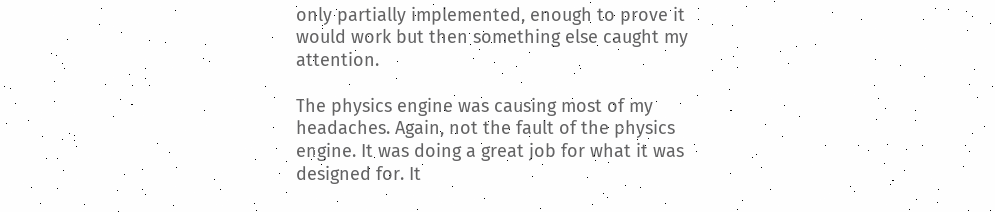only partially implemented, enough to prove it would work but then something else caught my attention.

The physics engine was causing most of my headaches. Again, not the fault of the physics engine. It was doing a great job for what it was designed for. It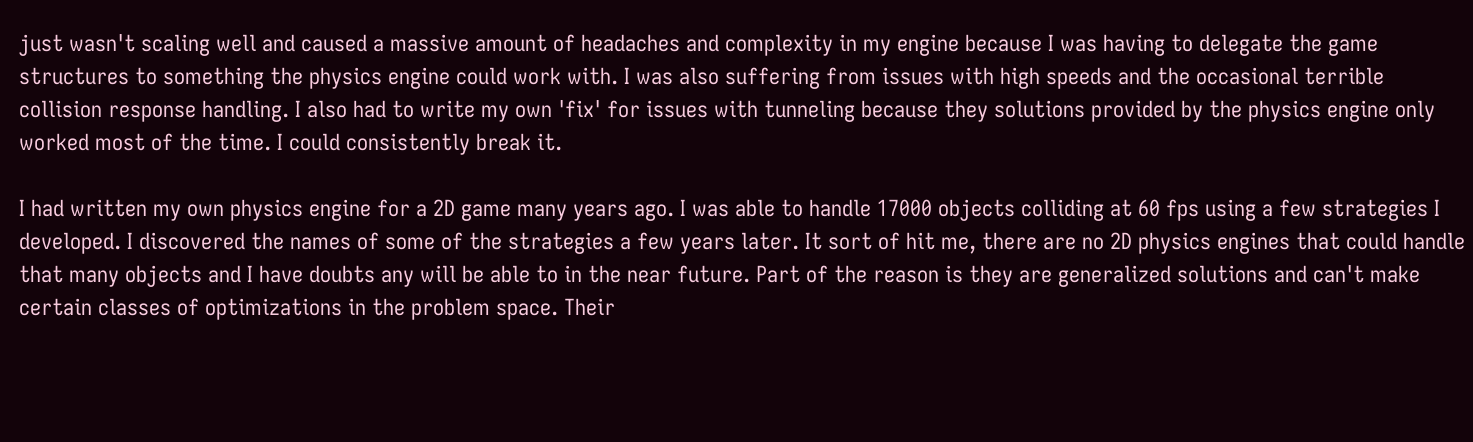just wasn't scaling well and caused a massive amount of headaches and complexity in my engine because I was having to delegate the game structures to something the physics engine could work with. I was also suffering from issues with high speeds and the occasional terrible collision response handling. I also had to write my own 'fix' for issues with tunneling because they solutions provided by the physics engine only worked most of the time. I could consistently break it.

I had written my own physics engine for a 2D game many years ago. I was able to handle 17000 objects colliding at 60 fps using a few strategies I developed. I discovered the names of some of the strategies a few years later. It sort of hit me, there are no 2D physics engines that could handle that many objects and I have doubts any will be able to in the near future. Part of the reason is they are generalized solutions and can't make certain classes of optimizations in the problem space. Their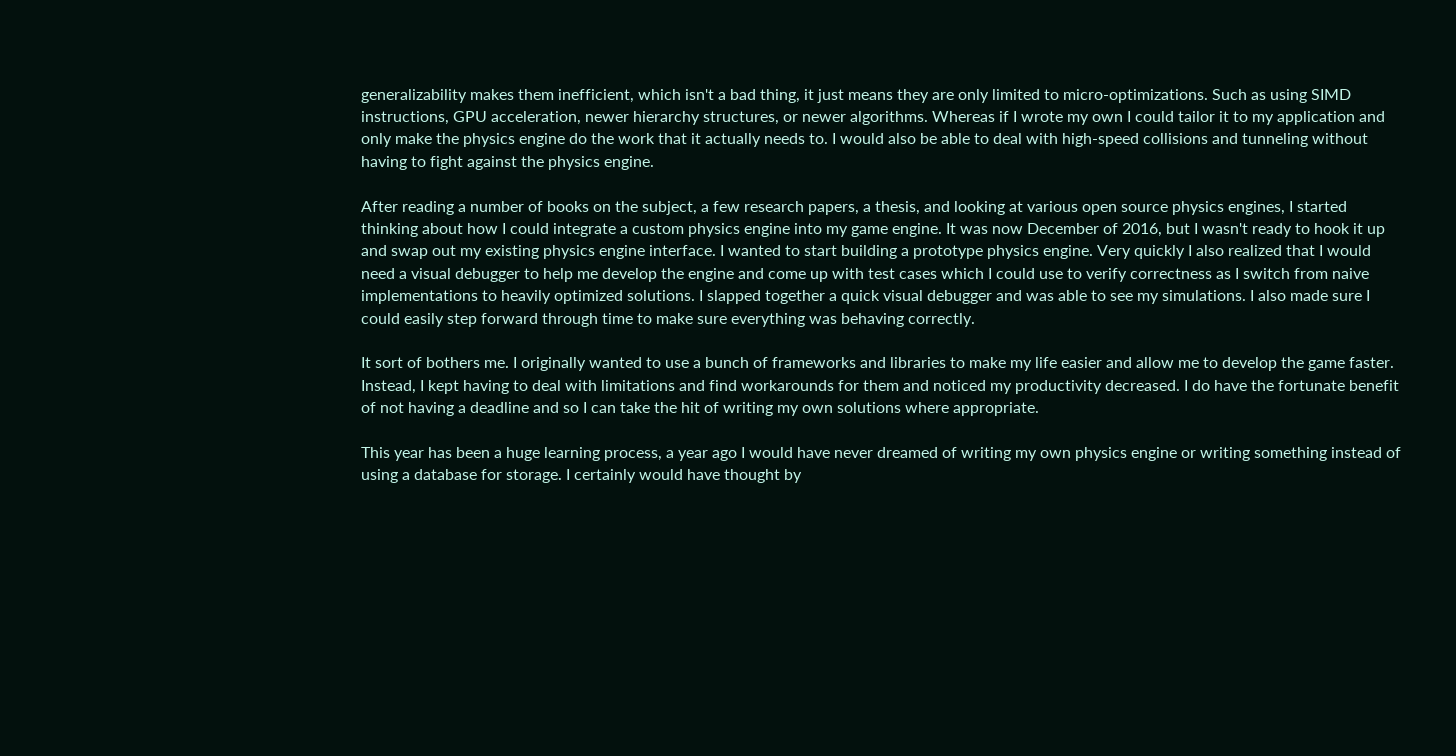generalizability makes them inefficient, which isn't a bad thing, it just means they are only limited to micro-optimizations. Such as using SIMD instructions, GPU acceleration, newer hierarchy structures, or newer algorithms. Whereas if I wrote my own I could tailor it to my application and only make the physics engine do the work that it actually needs to. I would also be able to deal with high-speed collisions and tunneling without having to fight against the physics engine.

After reading a number of books on the subject, a few research papers, a thesis, and looking at various open source physics engines, I started thinking about how I could integrate a custom physics engine into my game engine. It was now December of 2016, but I wasn't ready to hook it up and swap out my existing physics engine interface. I wanted to start building a prototype physics engine. Very quickly I also realized that I would need a visual debugger to help me develop the engine and come up with test cases which I could use to verify correctness as I switch from naive implementations to heavily optimized solutions. I slapped together a quick visual debugger and was able to see my simulations. I also made sure I could easily step forward through time to make sure everything was behaving correctly.

It sort of bothers me. I originally wanted to use a bunch of frameworks and libraries to make my life easier and allow me to develop the game faster. Instead, I kept having to deal with limitations and find workarounds for them and noticed my productivity decreased. I do have the fortunate benefit of not having a deadline and so I can take the hit of writing my own solutions where appropriate.

This year has been a huge learning process, a year ago I would have never dreamed of writing my own physics engine or writing something instead of using a database for storage. I certainly would have thought by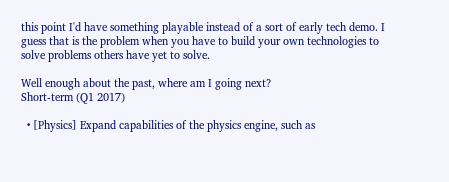this point I'd have something playable instead of a sort of early tech demo. I guess that is the problem when you have to build your own technologies to solve problems others have yet to solve.

Well enough about the past, where am I going next?
Short-term (Q1 2017)

  • [Physics] Expand capabilities of the physics engine, such as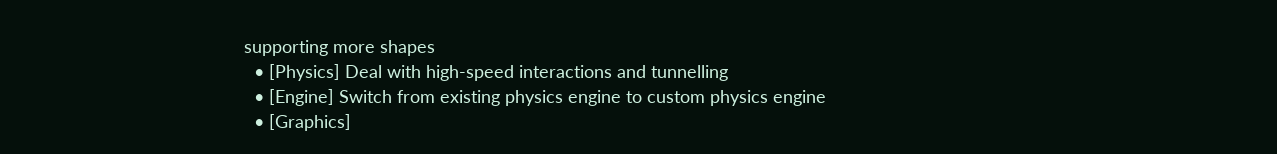supporting more shapes
  • [Physics] Deal with high-speed interactions and tunnelling
  • [Engine] Switch from existing physics engine to custom physics engine
  • [Graphics]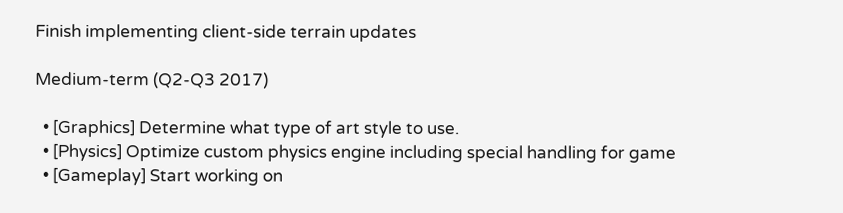Finish implementing client-side terrain updates

Medium-term (Q2-Q3 2017)

  • [Graphics] Determine what type of art style to use.
  • [Physics] Optimize custom physics engine including special handling for game
  • [Gameplay] Start working on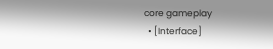core gameplay
  • [Interface]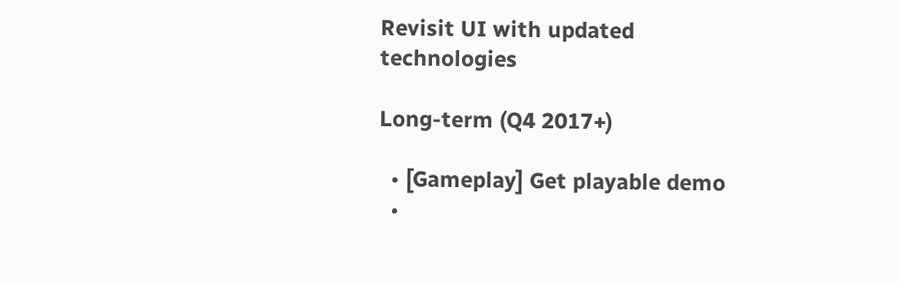Revisit UI with updated technologies

Long-term (Q4 2017+)

  • [Gameplay] Get playable demo
  •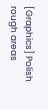[Graphics] Polish rough areas